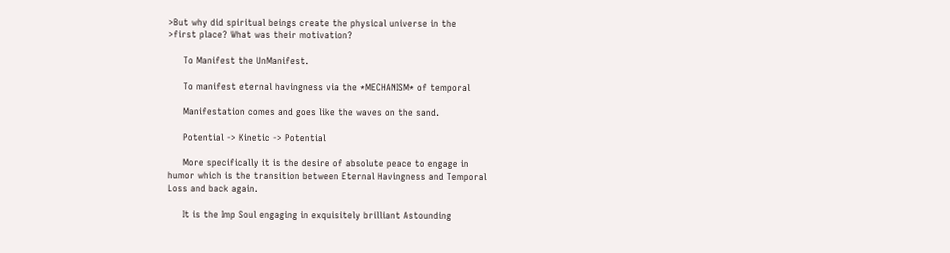>But why did spiritual beings create the physical universe in the
>first place? What was their motivation?

     To Manifest the UnManifest.

     To manifest eternal havingness via the *MECHANISM* of temporal

     Manifestation comes and goes like the waves on the sand.

     Potential -> Kinetic -> Potential

     More specifically it is the desire of absolute peace to engage in
humor which is the transition between Eternal Havingness and Temporal
Loss and back again.

     It is the Imp Soul engaging in exquisitely brilliant Astounding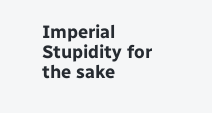Imperial Stupidity for the sake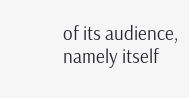of its audience, namely itself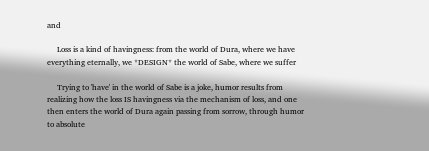and

     Loss is a kind of havingness: from the world of Dura, where we have
everything eternally, we *DESIGN* the world of Sabe, where we suffer

     Trying to 'have' in the world of Sabe is a joke, humor results from
realizing how the loss IS havingness via the mechanism of loss, and one
then enters the world of Dura again passing from sorrow, through humor
to absolute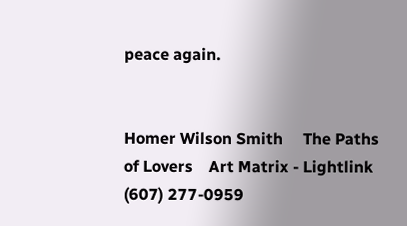peace again.


Homer Wilson Smith     The Paths of Lovers    Art Matrix - Lightlink
(607) 277-0959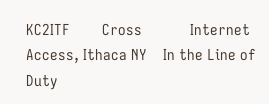KC2ITF        Cross            Internet Access, Ithaca NY    In the Line of Duty